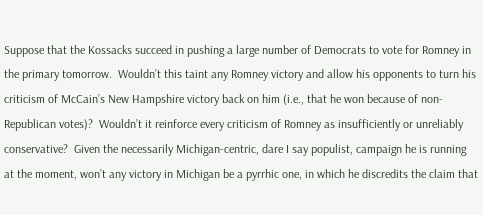Suppose that the Kossacks succeed in pushing a large number of Democrats to vote for Romney in the primary tomorrow.  Wouldn’t this taint any Romney victory and allow his opponents to turn his criticism of McCain’s New Hampshire victory back on him (i.e., that he won because of non-Republican votes)?  Wouldn’t it reinforce every criticism of Romney as insufficiently or unreliably conservative?  Given the necessarily Michigan-centric, dare I say populist, campaign he is running at the moment, won’t any victory in Michigan be a pyrrhic one, in which he discredits the claim that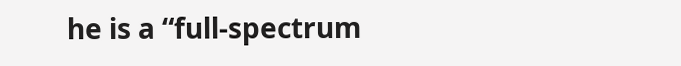he is a “full-spectrum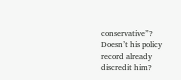conservative”?  Doesn’t his policy record already discredit him?